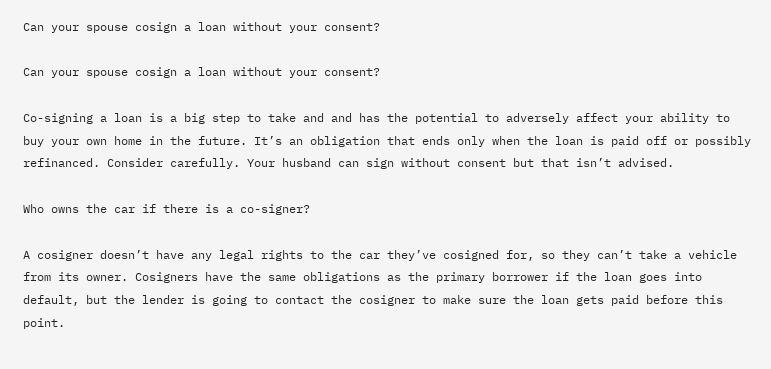Can your spouse cosign a loan without your consent?

Can your spouse cosign a loan without your consent?

Co-signing a loan is a big step to take and and has the potential to adversely affect your ability to buy your own home in the future. It’s an obligation that ends only when the loan is paid off or possibly refinanced. Consider carefully. Your husband can sign without consent but that isn’t advised.

Who owns the car if there is a co-signer?

A cosigner doesn’t have any legal rights to the car they’ve cosigned for, so they can’t take a vehicle from its owner. Cosigners have the same obligations as the primary borrower if the loan goes into default, but the lender is going to contact the cosigner to make sure the loan gets paid before this point.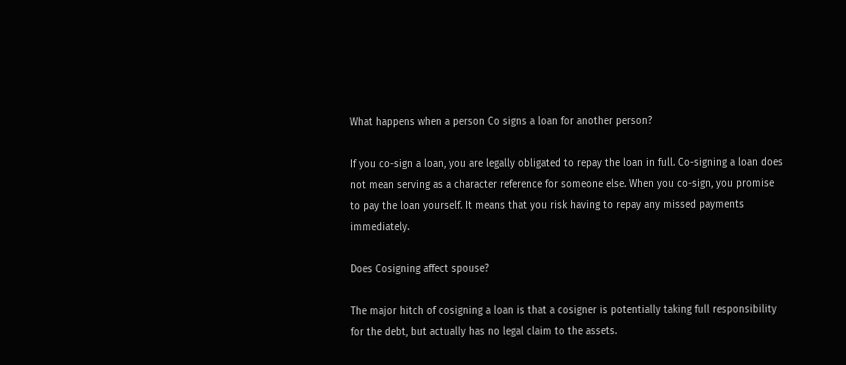What happens when a person Co signs a loan for another person?

If you co-sign a loan, you are legally obligated to repay the loan in full. Co-signing a loan does not mean serving as a character reference for someone else. When you co-sign, you promise to pay the loan yourself. It means that you risk having to repay any missed payments immediately.

Does Cosigning affect spouse?

The major hitch of cosigning a loan is that a cosigner is potentially taking full responsibility for the debt, but actually has no legal claim to the assets.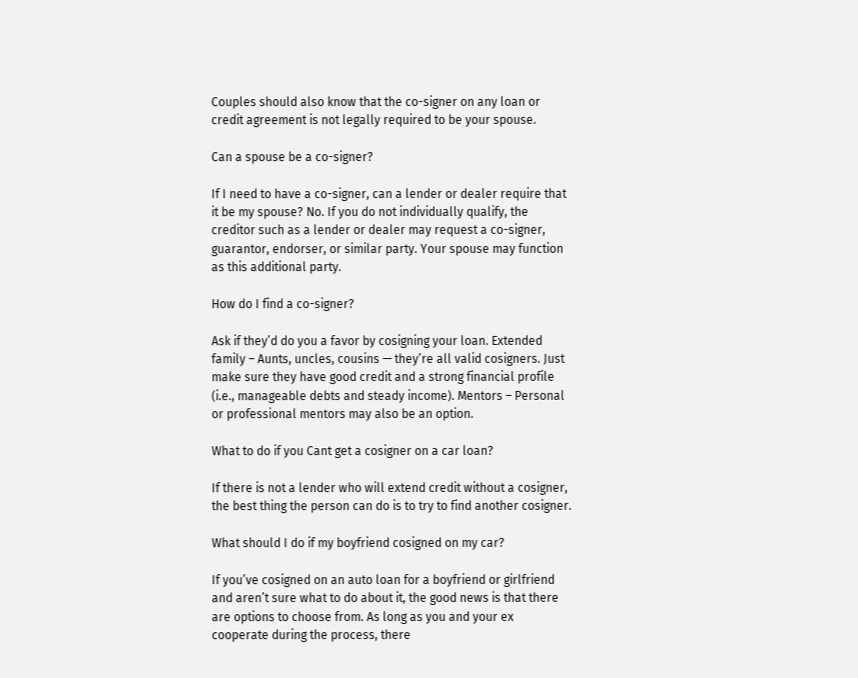Couples should also know that the co-signer on any loan or credit agreement is not legally required to be your spouse.

Can a spouse be a co-signer?

If I need to have a co-signer, can a lender or dealer require that it be my spouse? No. If you do not individually qualify, the creditor such as a lender or dealer may request a co-signer, guarantor, endorser, or similar party. Your spouse may function as this additional party.

How do I find a co-signer?

Ask if they’d do you a favor by cosigning your loan. Extended family – Aunts, uncles, cousins — they’re all valid cosigners. Just make sure they have good credit and a strong financial profile (i.e., manageable debts and steady income). Mentors – Personal or professional mentors may also be an option.

What to do if you Cant get a cosigner on a car loan?

If there is not a lender who will extend credit without a cosigner, the best thing the person can do is to try to find another cosigner.

What should I do if my boyfriend cosigned on my car?

If you’ve cosigned on an auto loan for a boyfriend or girlfriend and aren’t sure what to do about it, the good news is that there are options to choose from. As long as you and your ex cooperate during the process, there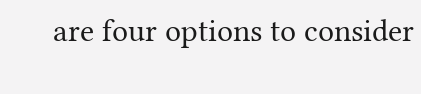are four options to consider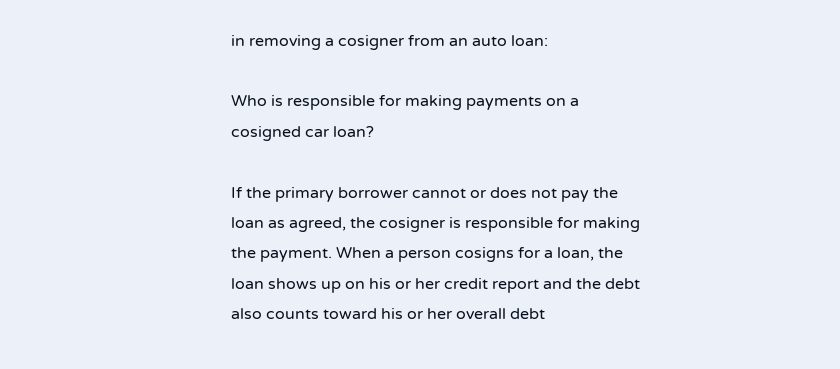in removing a cosigner from an auto loan:

Who is responsible for making payments on a cosigned car loan?

If the primary borrower cannot or does not pay the loan as agreed, the cosigner is responsible for making the payment. When a person cosigns for a loan, the loan shows up on his or her credit report and the debt also counts toward his or her overall debt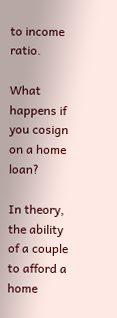to income ratio.

What happens if you cosign on a home loan?

In theory, the ability of a couple to afford a home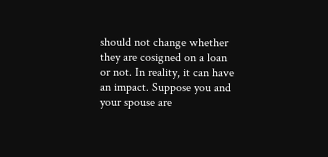should not change whether they are cosigned on a loan or not. In reality, it can have an impact. Suppose you and your spouse are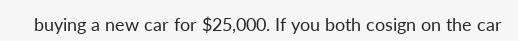buying a new car for $25,000. If you both cosign on the car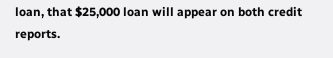loan, that $25,000 loan will appear on both credit reports.